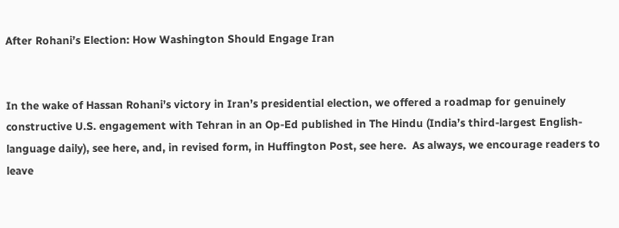After Rohani’s Election: How Washington Should Engage Iran


In the wake of Hassan Rohani’s victory in Iran’s presidential election, we offered a roadmap for genuinely constructive U.S. engagement with Tehran in an Op-Ed published in The Hindu (India’s third-largest English-language daily), see here, and, in revised form, in Huffington Post, see here.  As always, we encourage readers to leave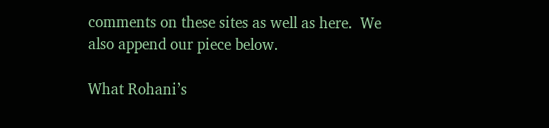comments on these sites as well as here.  We also append our piece below.

What Rohani’s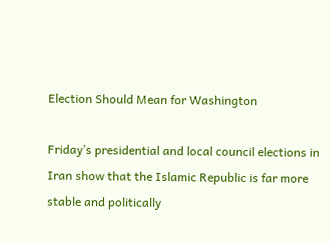Election Should Mean for Washington

Friday’s presidential and local council elections in Iran show that the Islamic Republic is far more stable and politically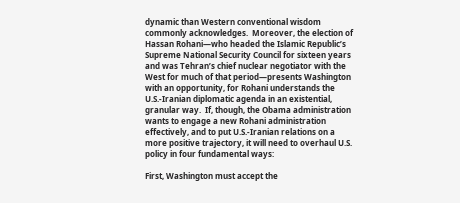dynamic than Western conventional wisdom commonly acknowledges.  Moreover, the election of Hassan Rohani—who headed the Islamic Republic’s Supreme National Security Council for sixteen years and was Tehran’s chief nuclear negotiator with the West for much of that period—presents Washington with an opportunity, for Rohani understands the U.S.-Iranian diplomatic agenda in an existential, granular way.  If, though, the Obama administration wants to engage a new Rohani administration effectively, and to put U.S.-Iranian relations on a more positive trajectory, it will need to overhaul U.S. policy in four fundamental ways:

First, Washington must accept the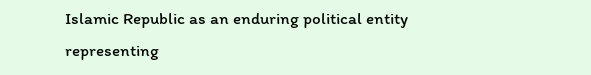Islamic Republic as an enduring political entity representing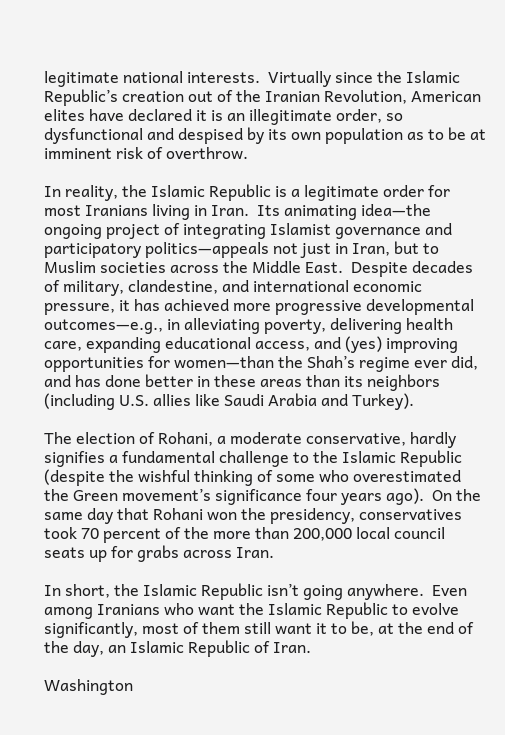legitimate national interests.  Virtually since the Islamic Republic’s creation out of the Iranian Revolution, American elites have declared it is an illegitimate order, so dysfunctional and despised by its own population as to be at imminent risk of overthrow.

In reality, the Islamic Republic is a legitimate order for most Iranians living in Iran.  Its animating idea—the ongoing project of integrating Islamist governance and participatory politics—appeals not just in Iran, but to Muslim societies across the Middle East.  Despite decades of military, clandestine, and international economic pressure, it has achieved more progressive developmental outcomes—e.g., in alleviating poverty, delivering health care, expanding educational access, and (yes) improving opportunities for women—than the Shah’s regime ever did, and has done better in these areas than its neighbors (including U.S. allies like Saudi Arabia and Turkey).

The election of Rohani, a moderate conservative, hardly signifies a fundamental challenge to the Islamic Republic (despite the wishful thinking of some who overestimated the Green movement’s significance four years ago).  On the same day that Rohani won the presidency, conservatives took 70 percent of the more than 200,000 local council seats up for grabs across Iran.

In short, the Islamic Republic isn’t going anywhere.  Even among Iranians who want the Islamic Republic to evolve significantly, most of them still want it to be, at the end of the day, an Islamic Republic of Iran.

Washington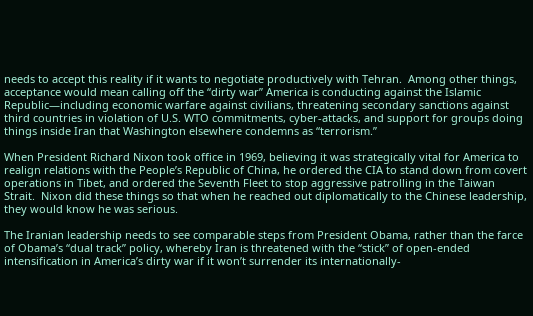needs to accept this reality if it wants to negotiate productively with Tehran.  Among other things, acceptance would mean calling off the “dirty war” America is conducting against the Islamic Republic—including economic warfare against civilians, threatening secondary sanctions against third countries in violation of U.S. WTO commitments, cyber-attacks, and support for groups doing things inside Iran that Washington elsewhere condemns as “terrorism.”

When President Richard Nixon took office in 1969, believing it was strategically vital for America to realign relations with the People’s Republic of China, he ordered the CIA to stand down from covert operations in Tibet, and ordered the Seventh Fleet to stop aggressive patrolling in the Taiwan Strait.  Nixon did these things so that when he reached out diplomatically to the Chinese leadership, they would know he was serious.

The Iranian leadership needs to see comparable steps from President Obama, rather than the farce of Obama’s “dual track” policy, whereby Iran is threatened with the “stick” of open-ended intensification in America’s dirty war if it won’t surrender its internationally-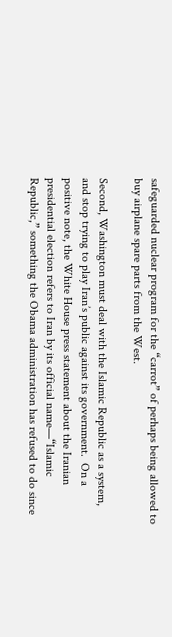safeguarded nuclear program for the “carrot” of perhaps being allowed to buy airplane spare parts from the West.

Second, Washington must deal with the Islamic Republic as a system, and stop trying to play Iran’s public against its government.  On a positive note, the White House press statement about the Iranian presidential election refers to Iran by its official name—“Islamic Republic,” something the Obama administration has refused to do since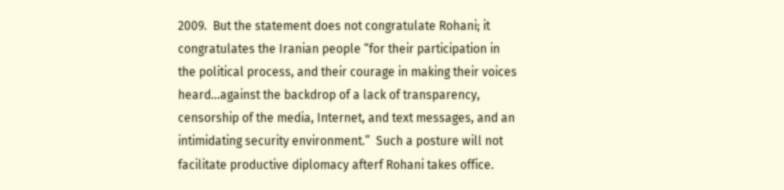2009.  But the statement does not congratulate Rohani; it congratulates the Iranian people “for their participation in the political process, and their courage in making their voices heard…against the backdrop of a lack of transparency, censorship of the media, Internet, and text messages, and an intimidating security environment.”  Such a posture will not facilitate productive diplomacy afterf Rohani takes office.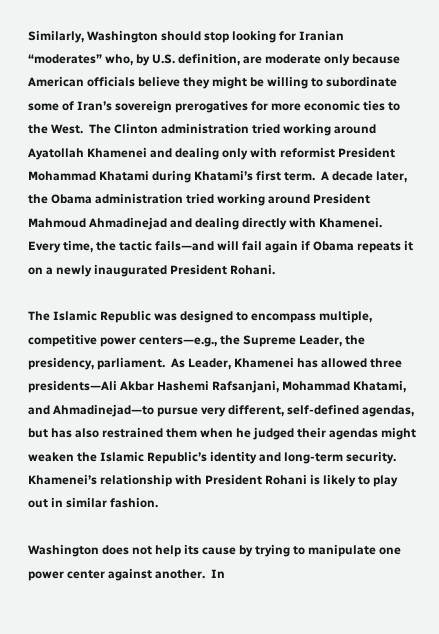Similarly, Washington should stop looking for Iranian “moderates” who, by U.S. definition, are moderate only because American officials believe they might be willing to subordinate some of Iran’s sovereign prerogatives for more economic ties to the West.  The Clinton administration tried working around Ayatollah Khamenei and dealing only with reformist President Mohammad Khatami during Khatami’s first term.  A decade later, the Obama administration tried working around President Mahmoud Ahmadinejad and dealing directly with Khamenei.  Every time, the tactic fails—and will fail again if Obama repeats it on a newly inaugurated President Rohani.

The Islamic Republic was designed to encompass multiple, competitive power centers—e.g., the Supreme Leader, the presidency, parliament.  As Leader, Khamenei has allowed three presidents—Ali Akbar Hashemi Rafsanjani, Mohammad Khatami, and Ahmadinejad—to pursue very different, self-defined agendas, but has also restrained them when he judged their agendas might weaken the Islamic Republic’s identity and long-term security.  Khamenei’s relationship with President Rohani is likely to play out in similar fashion.

Washington does not help its cause by trying to manipulate one power center against another.  In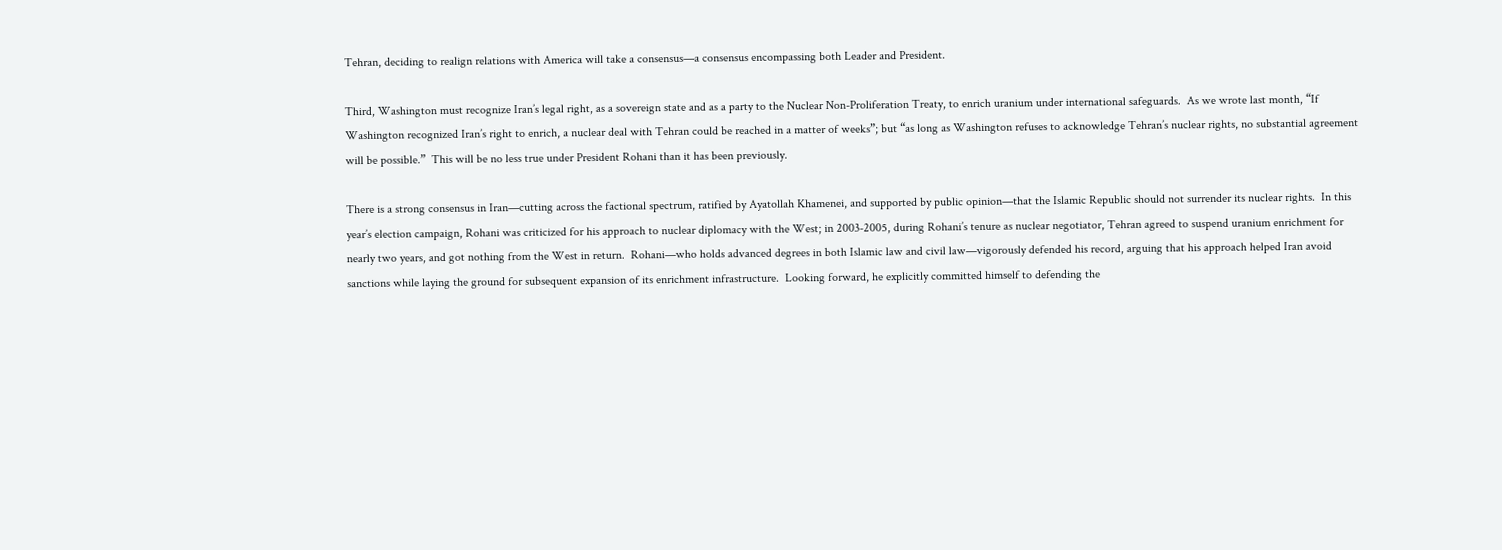Tehran, deciding to realign relations with America will take a consensus—a consensus encompassing both Leader and President.

Third, Washington must recognize Iran’s legal right, as a sovereign state and as a party to the Nuclear Non-Proliferation Treaty, to enrich uranium under international safeguards.  As we wrote last month, “If Washington recognized Iran’s right to enrich, a nuclear deal with Tehran could be reached in a matter of weeks”; but “as long as Washington refuses to acknowledge Tehran’s nuclear rights, no substantial agreement will be possible.”  This will be no less true under President Rohani than it has been previously.

There is a strong consensus in Iran—cutting across the factional spectrum, ratified by Ayatollah Khamenei, and supported by public opinion—that the Islamic Republic should not surrender its nuclear rights.  In this year’s election campaign, Rohani was criticized for his approach to nuclear diplomacy with the West; in 2003-2005, during Rohani’s tenure as nuclear negotiator, Tehran agreed to suspend uranium enrichment for nearly two years, and got nothing from the West in return.  Rohani—who holds advanced degrees in both Islamic law and civil law—vigorously defended his record, arguing that his approach helped Iran avoid sanctions while laying the ground for subsequent expansion of its enrichment infrastructure.  Looking forward, he explicitly committed himself to defending the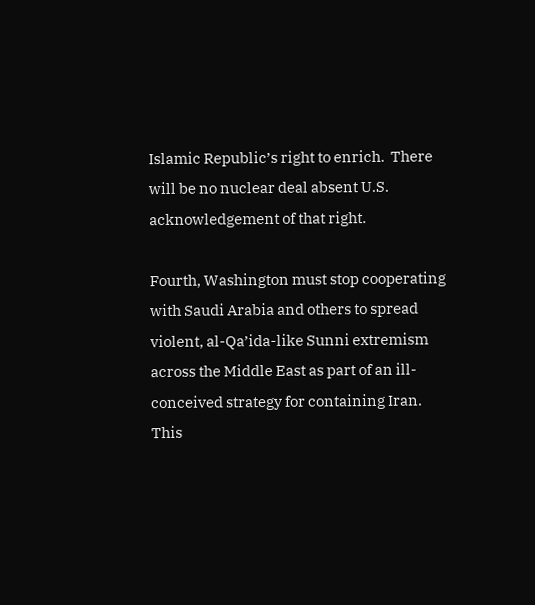Islamic Republic’s right to enrich.  There will be no nuclear deal absent U.S. acknowledgement of that right.

Fourth, Washington must stop cooperating with Saudi Arabia and others to spread violent, al-Qa’ida-like Sunni extremism across the Middle East as part of an ill-conceived strategy for containing Iran.  This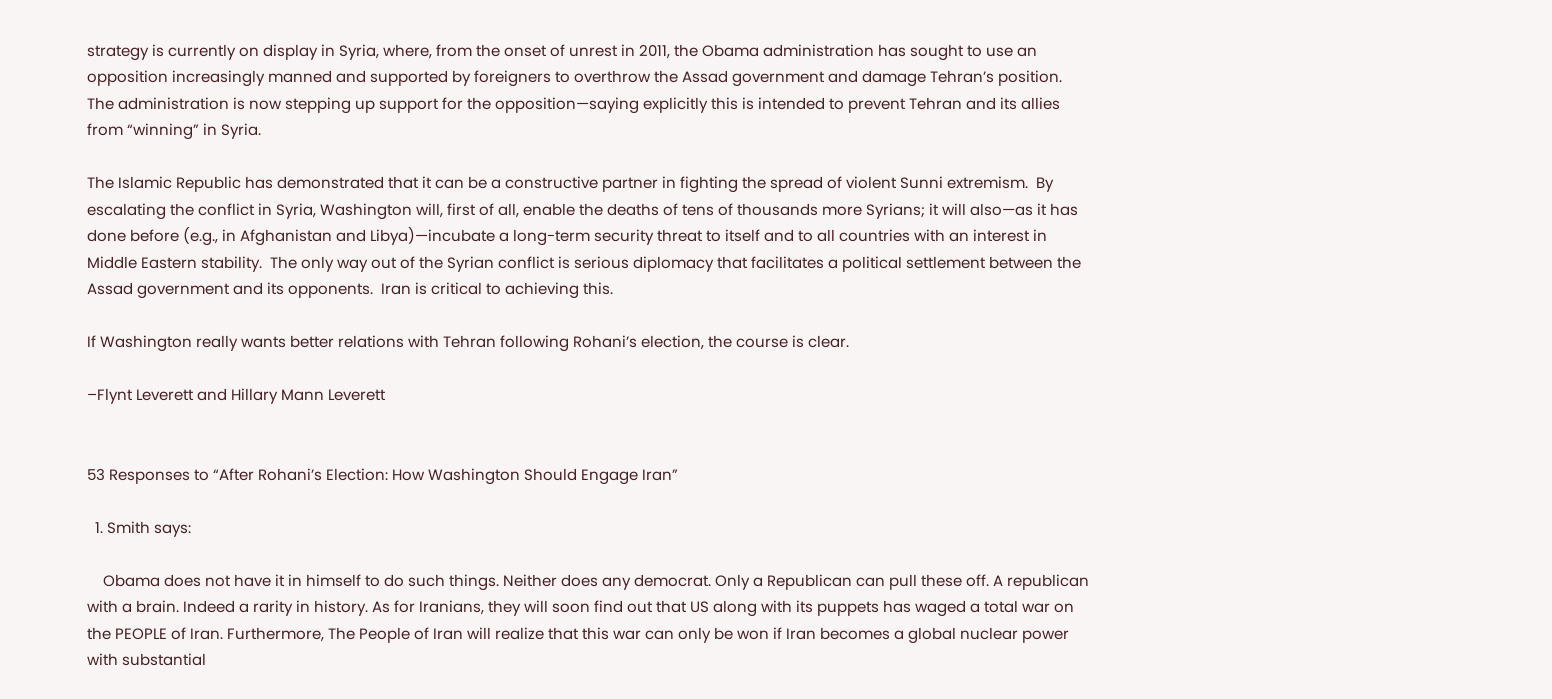strategy is currently on display in Syria, where, from the onset of unrest in 2011, the Obama administration has sought to use an opposition increasingly manned and supported by foreigners to overthrow the Assad government and damage Tehran’s position.   The administration is now stepping up support for the opposition—saying explicitly this is intended to prevent Tehran and its allies from “winning” in Syria.

The Islamic Republic has demonstrated that it can be a constructive partner in fighting the spread of violent Sunni extremism.  By escalating the conflict in Syria, Washington will, first of all, enable the deaths of tens of thousands more Syrians; it will also—as it has done before (e.g., in Afghanistan and Libya)—incubate a long-term security threat to itself and to all countries with an interest in Middle Eastern stability.  The only way out of the Syrian conflict is serious diplomacy that facilitates a political settlement between the Assad government and its opponents.  Iran is critical to achieving this.

If Washington really wants better relations with Tehran following Rohani’s election, the course is clear.

–Flynt Leverett and Hillary Mann Leverett


53 Responses to “After Rohani’s Election: How Washington Should Engage Iran”

  1. Smith says:

    Obama does not have it in himself to do such things. Neither does any democrat. Only a Republican can pull these off. A republican with a brain. Indeed a rarity in history. As for Iranians, they will soon find out that US along with its puppets has waged a total war on the PEOPLE of Iran. Furthermore, The People of Iran will realize that this war can only be won if Iran becomes a global nuclear power with substantial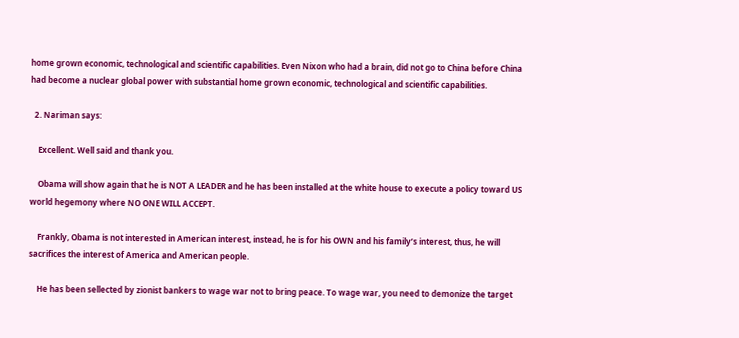home grown economic, technological and scientific capabilities. Even Nixon who had a brain, did not go to China before China had become a nuclear global power with substantial home grown economic, technological and scientific capabilities.

  2. Nariman says:

    Excellent. Well said and thank you.

    Obama will show again that he is NOT A LEADER and he has been installed at the white house to execute a policy toward US world hegemony where NO ONE WILL ACCEPT.

    Frankly, Obama is not interested in American interest, instead, he is for his OWN and his family’s interest, thus, he will sacrifices the interest of America and American people.

    He has been sellected by zionist bankers to wage war not to bring peace. To wage war, you need to demonize the target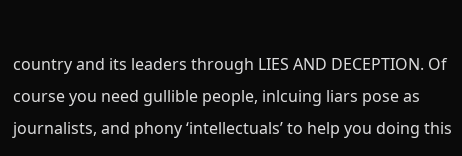country and its leaders through LIES AND DECEPTION. Of course you need gullible people, inlcuing liars pose as journalists, and phony ‘intellectuals’ to help you doing this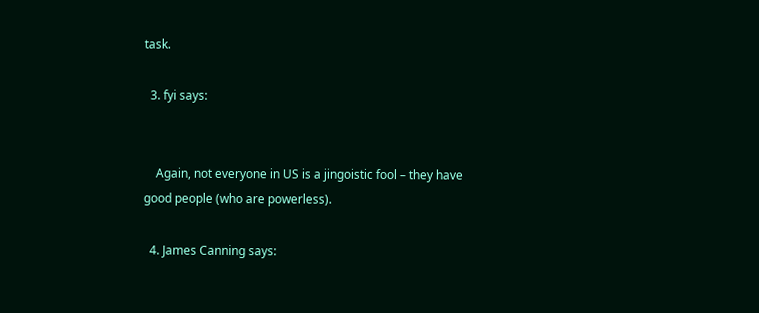task.

  3. fyi says:


    Again, not everyone in US is a jingoistic fool – they have good people (who are powerless).

  4. James Canning says: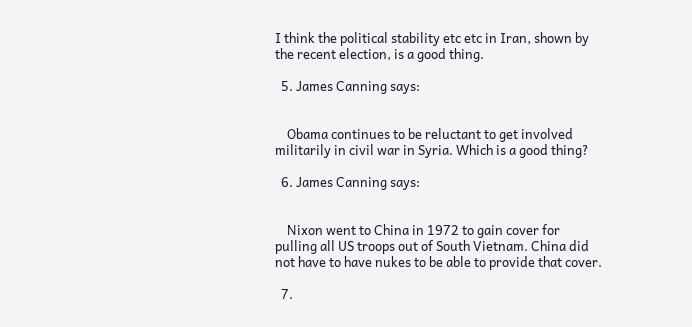I think the political stability etc etc in Iran, shown by the recent election, is a good thing.

  5. James Canning says:


    Obama continues to be reluctant to get involved militarily in civil war in Syria. Which is a good thing?

  6. James Canning says:


    Nixon went to China in 1972 to gain cover for pulling all US troops out of South Vietnam. China did not have to have nukes to be able to provide that cover.

  7.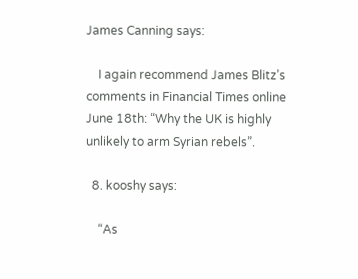James Canning says:

    I again recommend James Blitz’s comments in Financial Times online June 18th: “Why the UK is highly unlikely to arm Syrian rebels”.

  8. kooshy says:

    “As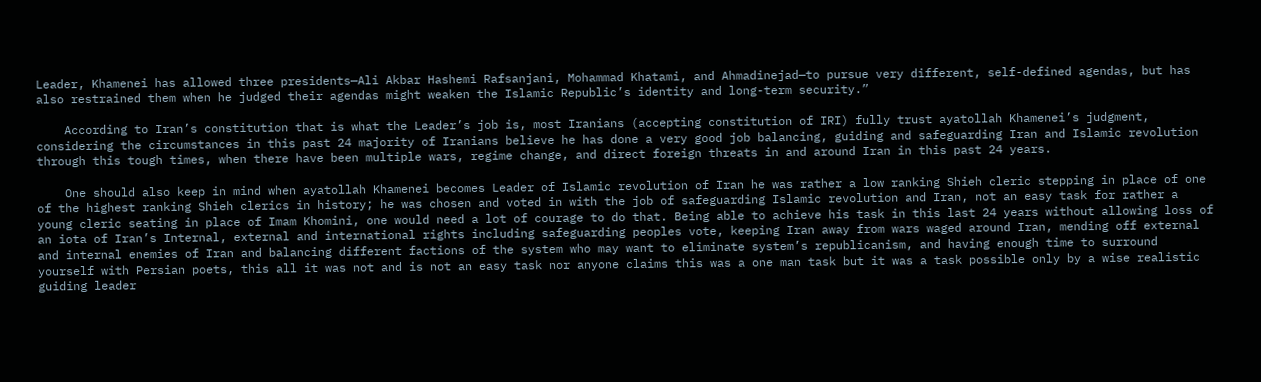Leader, Khamenei has allowed three presidents—Ali Akbar Hashemi Rafsanjani, Mohammad Khatami, and Ahmadinejad—to pursue very different, self-defined agendas, but has also restrained them when he judged their agendas might weaken the Islamic Republic’s identity and long-term security.”

    According to Iran’s constitution that is what the Leader’s job is, most Iranians (accepting constitution of IRI) fully trust ayatollah Khamenei’s judgment, considering the circumstances in this past 24 majority of Iranians believe he has done a very good job balancing, guiding and safeguarding Iran and Islamic revolution through this tough times, when there have been multiple wars, regime change, and direct foreign threats in and around Iran in this past 24 years.

    One should also keep in mind when ayatollah Khamenei becomes Leader of Islamic revolution of Iran he was rather a low ranking Shieh cleric stepping in place of one of the highest ranking Shieh clerics in history; he was chosen and voted in with the job of safeguarding Islamic revolution and Iran, not an easy task for rather a young cleric seating in place of Imam Khomini, one would need a lot of courage to do that. Being able to achieve his task in this last 24 years without allowing loss of an iota of Iran’s Internal, external and international rights including safeguarding peoples vote, keeping Iran away from wars waged around Iran, mending off external and internal enemies of Iran and balancing different factions of the system who may want to eliminate system’s republicanism, and having enough time to surround yourself with Persian poets, this all it was not and is not an easy task nor anyone claims this was a one man task but it was a task possible only by a wise realistic guiding leader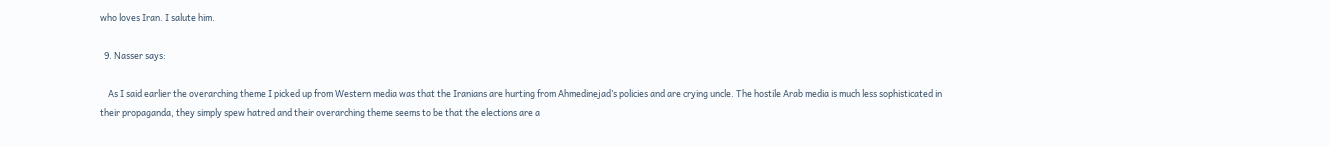who loves Iran. I salute him.

  9. Nasser says:

    As I said earlier the overarching theme I picked up from Western media was that the Iranians are hurting from Ahmedinejad’s policies and are crying uncle. The hostile Arab media is much less sophisticated in their propaganda, they simply spew hatred and their overarching theme seems to be that the elections are a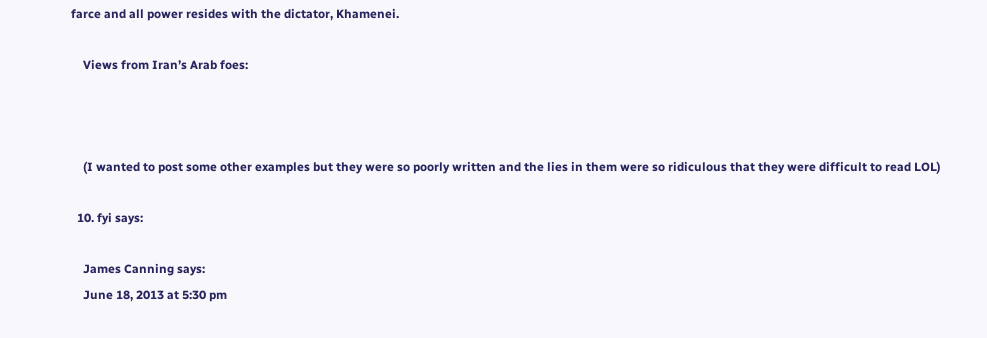farce and all power resides with the dictator, Khamenei.

    Views from Iran’s Arab foes:



    (I wanted to post some other examples but they were so poorly written and the lies in them were so ridiculous that they were difficult to read LOL)

  10. fyi says:

    James Canning says:
    June 18, 2013 at 5:30 pm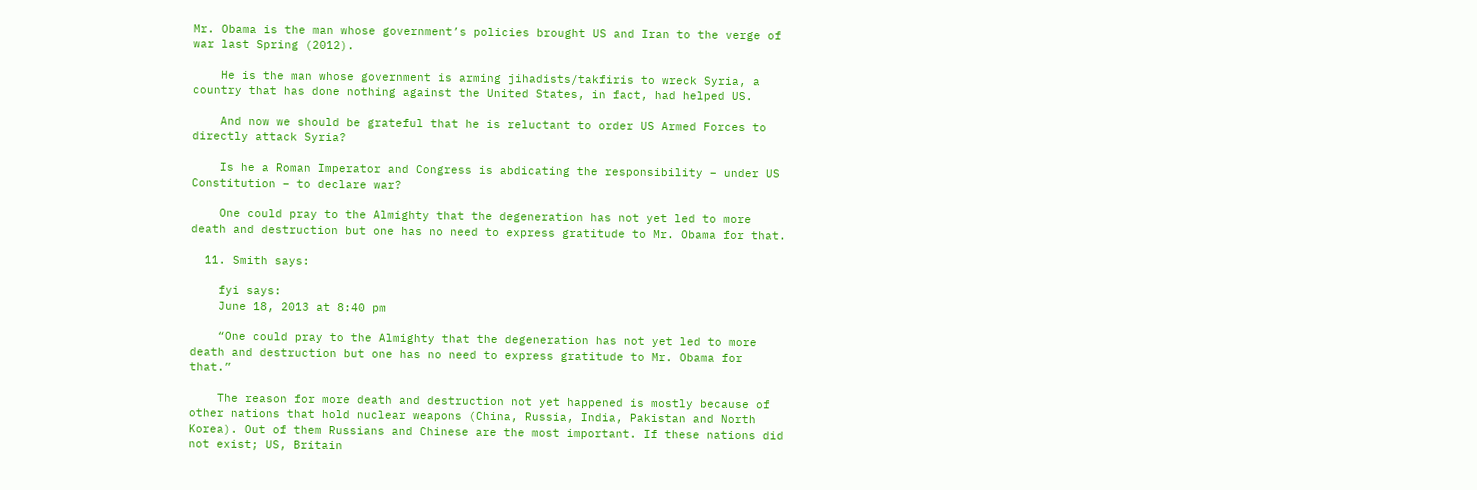Mr. Obama is the man whose government’s policies brought US and Iran to the verge of war last Spring (2012).

    He is the man whose government is arming jihadists/takfiris to wreck Syria, a country that has done nothing against the United States, in fact, had helped US.

    And now we should be grateful that he is reluctant to order US Armed Forces to directly attack Syria?

    Is he a Roman Imperator and Congress is abdicating the responsibility – under US Constitution – to declare war?

    One could pray to the Almighty that the degeneration has not yet led to more death and destruction but one has no need to express gratitude to Mr. Obama for that.

  11. Smith says:

    fyi says:
    June 18, 2013 at 8:40 pm

    “One could pray to the Almighty that the degeneration has not yet led to more death and destruction but one has no need to express gratitude to Mr. Obama for that.”

    The reason for more death and destruction not yet happened is mostly because of other nations that hold nuclear weapons (China, Russia, India, Pakistan and North Korea). Out of them Russians and Chinese are the most important. If these nations did not exist; US, Britain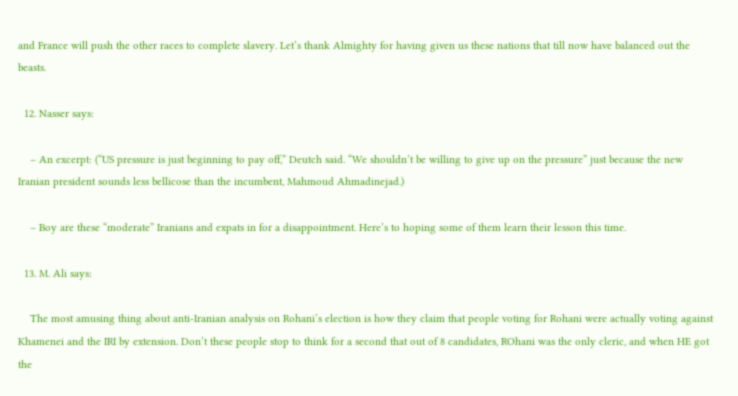and France will push the other races to complete slavery. Let’s thank Almighty for having given us these nations that till now have balanced out the beasts.

  12. Nasser says:

    – An excerpt: (“US pressure is just beginning to pay off,” Deutch said. “We shouldn’t be willing to give up on the pressure” just because the new Iranian president sounds less bellicose than the incumbent, Mahmoud Ahmadinejad.)

    – Boy are these “moderate” Iranians and expats in for a disappointment. Here’s to hoping some of them learn their lesson this time.

  13. M. Ali says:

    The most amusing thing about anti-Iranian analysis on Rohani’s election is how they claim that people voting for Rohani were actually voting against Khamenei and the IRI by extension. Don’t these people stop to think for a second that out of 8 candidates, ROhani was the only cleric, and when HE got the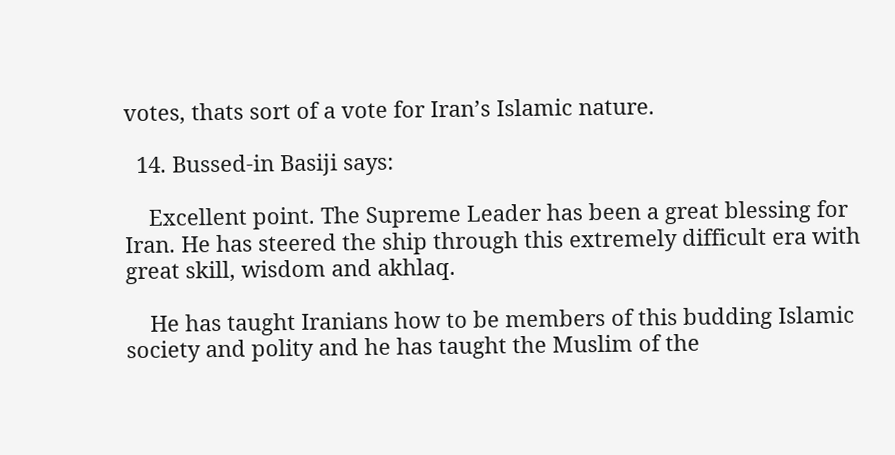votes, thats sort of a vote for Iran’s Islamic nature.

  14. Bussed-in Basiji says:

    Excellent point. The Supreme Leader has been a great blessing for Iran. He has steered the ship through this extremely difficult era with great skill, wisdom and akhlaq.

    He has taught Iranians how to be members of this budding Islamic society and polity and he has taught the Muslim of the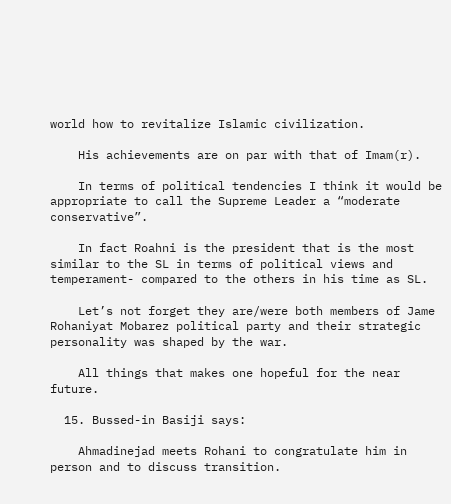world how to revitalize Islamic civilization.

    His achievements are on par with that of Imam(r).

    In terms of political tendencies I think it would be appropriate to call the Supreme Leader a “moderate conservative”.

    In fact Roahni is the president that is the most similar to the SL in terms of political views and temperament- compared to the others in his time as SL.

    Let’s not forget they are/were both members of Jame Rohaniyat Mobarez political party and their strategic personality was shaped by the war.

    All things that makes one hopeful for the near future.

  15. Bussed-in Basiji says:

    Ahmadinejad meets Rohani to congratulate him in person and to discuss transition.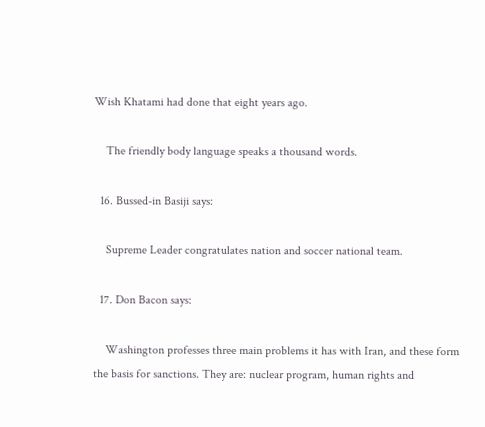Wish Khatami had done that eight years ago.

    The friendly body language speaks a thousand words.

  16. Bussed-in Basiji says:

    Supreme Leader congratulates nation and soccer national team.

  17. Don Bacon says:

    Washington professes three main problems it has with Iran, and these form the basis for sanctions. They are: nuclear program, human rights and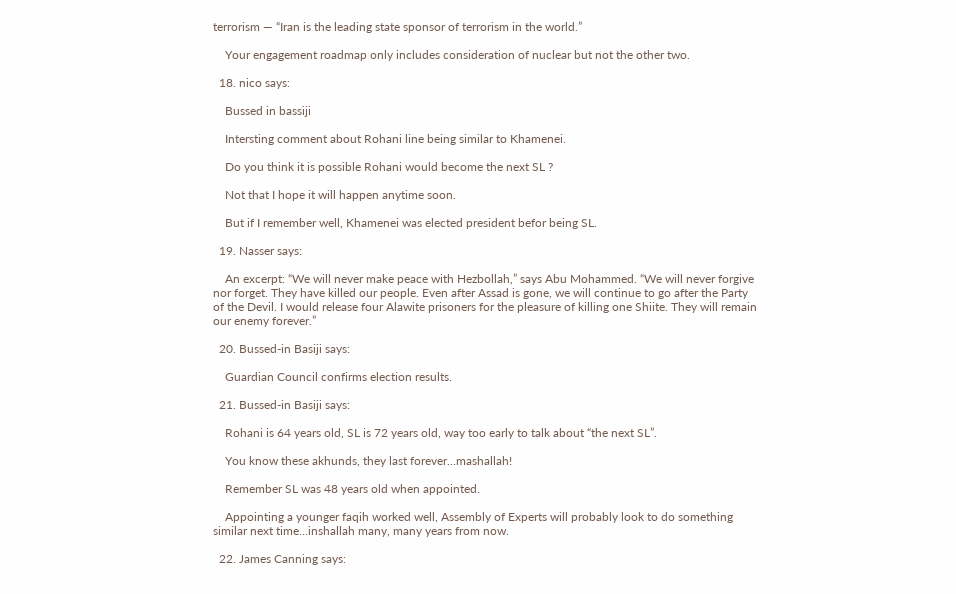terrorism — “Iran is the leading state sponsor of terrorism in the world.”

    Your engagement roadmap only includes consideration of nuclear but not the other two.

  18. nico says:

    Bussed in bassiji

    Intersting comment about Rohani line being similar to Khamenei.

    Do you think it is possible Rohani would become the next SL ?

    Not that I hope it will happen anytime soon.

    But if I remember well, Khamenei was elected president befor being SL.

  19. Nasser says:

    An excerpt: “We will never make peace with Hezbollah,” says Abu Mohammed. “We will never forgive nor forget. They have killed our people. Even after Assad is gone, we will continue to go after the Party of the Devil. I would release four Alawite prisoners for the pleasure of killing one Shiite. They will remain our enemy forever.”

  20. Bussed-in Basiji says:

    Guardian Council confirms election results.

  21. Bussed-in Basiji says:

    Rohani is 64 years old, SL is 72 years old, way too early to talk about “the next SL”.

    You know these akhunds, they last forever…mashallah!

    Remember SL was 48 years old when appointed.

    Appointing a younger faqih worked well, Assembly of Experts will probably look to do something similar next time…inshallah many, many years from now.

  22. James Canning says: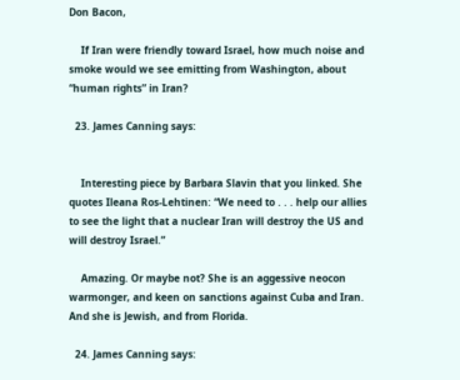Don Bacon,

    If Iran were friendly toward Israel, how much noise and smoke would we see emitting from Washington, about “human rights” in Iran?

  23. James Canning says:


    Interesting piece by Barbara Slavin that you linked. She quotes Ileana Ros-Lehtinen: “We need to . . . help our allies to see the light that a nuclear Iran will destroy the US and will destroy Israel.”

    Amazing. Or maybe not? She is an aggessive neocon warmonger, and keen on sanctions against Cuba and Iran. And she is Jewish, and from Florida.

  24. James Canning says: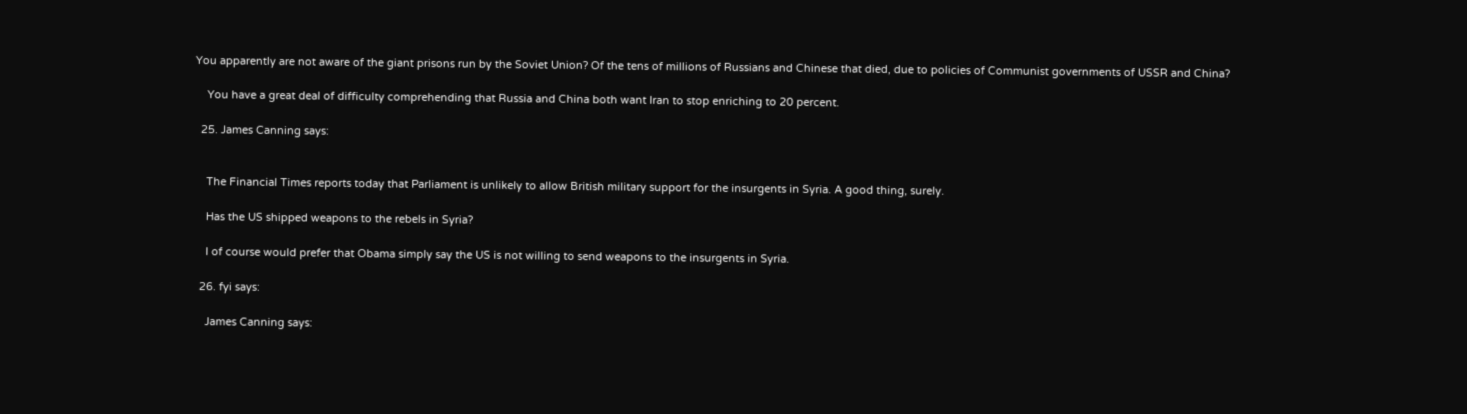You apparently are not aware of the giant prisons run by the Soviet Union? Of the tens of millions of Russians and Chinese that died, due to policies of Communist governments of USSR and China?

    You have a great deal of difficulty comprehending that Russia and China both want Iran to stop enriching to 20 percent.

  25. James Canning says:


    The Financial Times reports today that Parliament is unlikely to allow British military support for the insurgents in Syria. A good thing, surely.

    Has the US shipped weapons to the rebels in Syria?

    I of course would prefer that Obama simply say the US is not willing to send weapons to the insurgents in Syria.

  26. fyi says:

    James Canning says: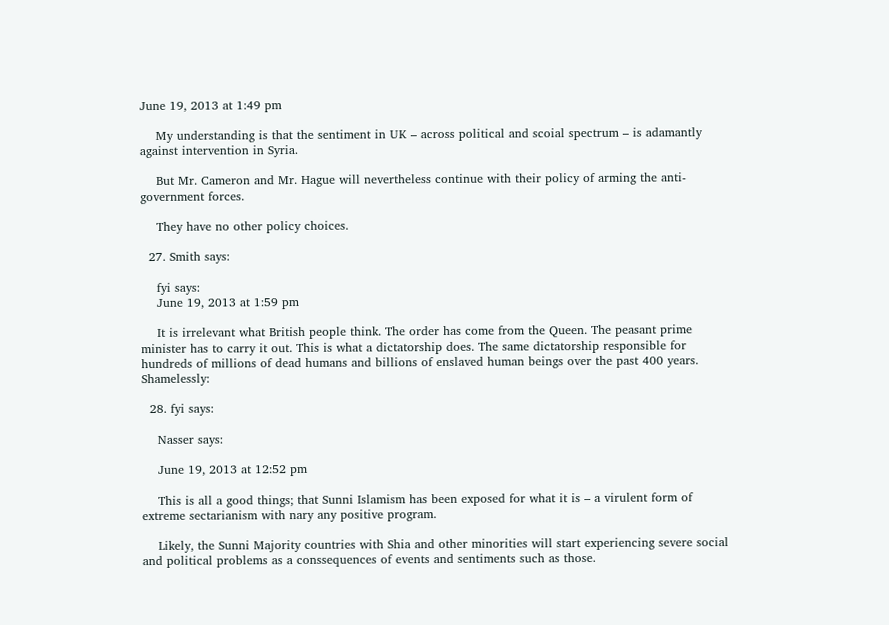June 19, 2013 at 1:49 pm

    My understanding is that the sentiment in UK – across political and scoial spectrum – is adamantly against intervention in Syria.

    But Mr. Cameron and Mr. Hague will nevertheless continue with their policy of arming the anti-government forces.

    They have no other policy choices.

  27. Smith says:

    fyi says:
    June 19, 2013 at 1:59 pm

    It is irrelevant what British people think. The order has come from the Queen. The peasant prime minister has to carry it out. This is what a dictatorship does. The same dictatorship responsible for hundreds of millions of dead humans and billions of enslaved human beings over the past 400 years. Shamelessly:

  28. fyi says:

    Nasser says:

    June 19, 2013 at 12:52 pm

    This is all a good things; that Sunni Islamism has been exposed for what it is – a virulent form of extreme sectarianism with nary any positive program.

    Likely, the Sunni Majority countries with Shia and other minorities will start experiencing severe social and political problems as a conssequences of events and sentiments such as those.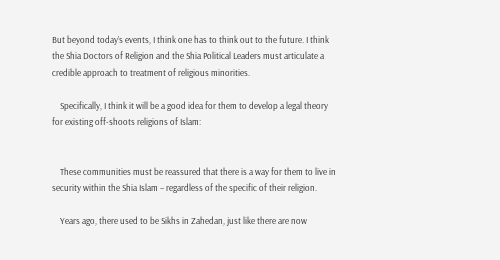But beyond today’s events, I think one has to think out to the future. I think the Shia Doctors of Religion and the Shia Political Leaders must articulate a credible approach to treatment of religious minorities.

    Specifically, I think it will be a good idea for them to develop a legal theory for existing off-shoots religions of Islam:


    These communities must be reassured that there is a way for them to live in security within the Shia Islam – regardless of the specific of their religion.

    Years ago, there used to be Sikhs in Zahedan, just like there are now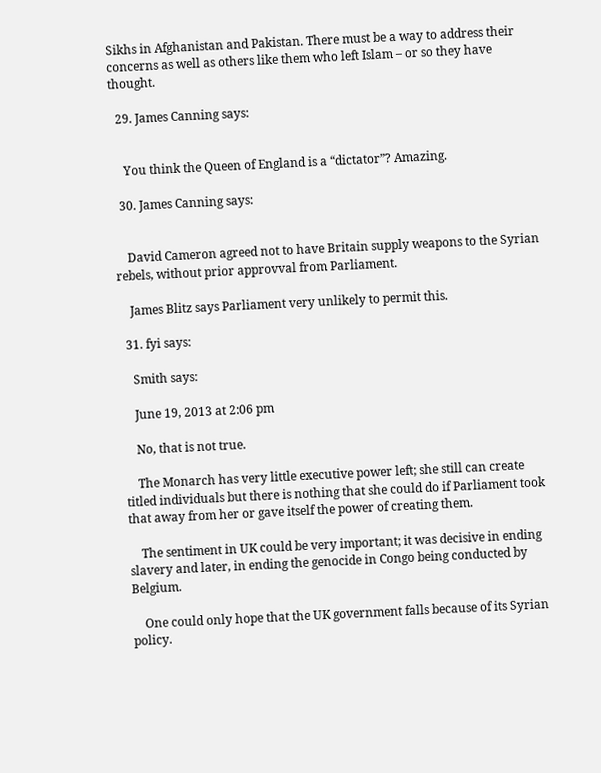Sikhs in Afghanistan and Pakistan. There must be a way to address their concerns as well as others like them who left Islam – or so they have thought.

  29. James Canning says:


    You think the Queen of England is a “dictator”? Amazing.

  30. James Canning says:


    David Cameron agreed not to have Britain supply weapons to the Syrian rebels, without prior approvval from Parliament.

    James Blitz says Parliament very unlikely to permit this.

  31. fyi says:

    Smith says:

    June 19, 2013 at 2:06 pm

    No, that is not true.

    The Monarch has very little executive power left; she still can create titled individuals but there is nothing that she could do if Parliament took that away from her or gave itself the power of creating them.

    The sentiment in UK could be very important; it was decisive in ending slavery and later, in ending the genocide in Congo being conducted by Belgium.

    One could only hope that the UK government falls because of its Syrian policy.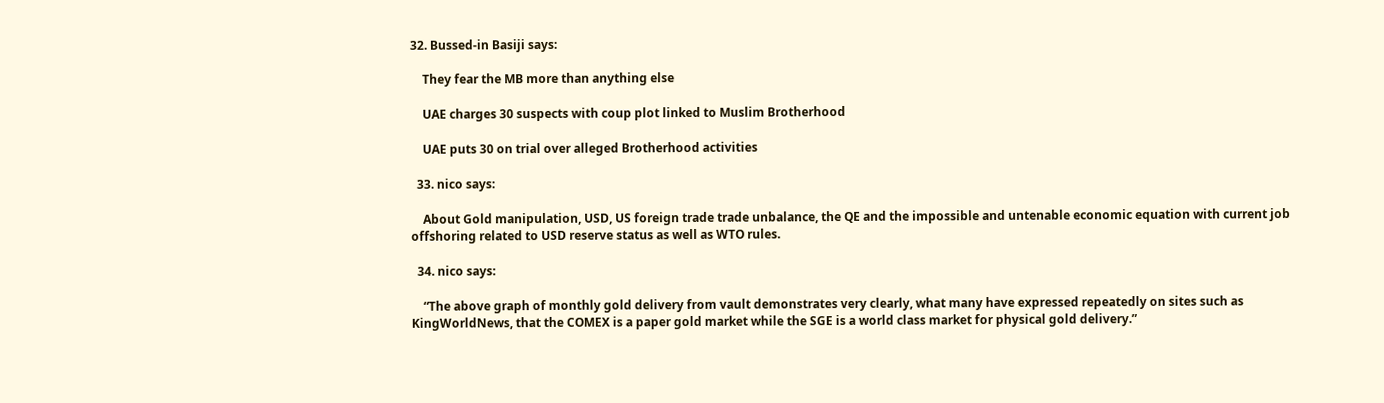32. Bussed-in Basiji says:

    They fear the MB more than anything else

    UAE charges 30 suspects with coup plot linked to Muslim Brotherhood

    UAE puts 30 on trial over alleged Brotherhood activities

  33. nico says:

    About Gold manipulation, USD, US foreign trade trade unbalance, the QE and the impossible and untenable economic equation with current job offshoring related to USD reserve status as well as WTO rules.

  34. nico says:

    “The above graph of monthly gold delivery from vault demonstrates very clearly, what many have expressed repeatedly on sites such as KingWorldNews, that the COMEX is a paper gold market while the SGE is a world class market for physical gold delivery.”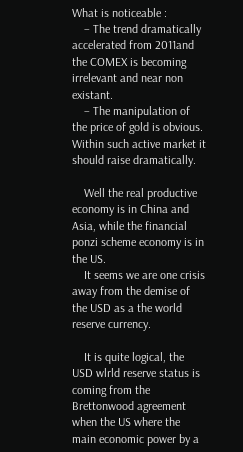What is noticeable :
    – The trend dramatically accelerated from 2011and the COMEX is becoming irrelevant and near non existant.
    – The manipulation of the price of gold is obvious. Within such active market it should raise dramatically.

    Well the real productive economy is in China and Asia, while the financial ponzi scheme economy is in the US.
    It seems we are one crisis away from the demise of the USD as a the world reserve currency.

    It is quite logical, the USD wlrld reserve status is coming from the Brettonwood agreement when the US where the main economic power by a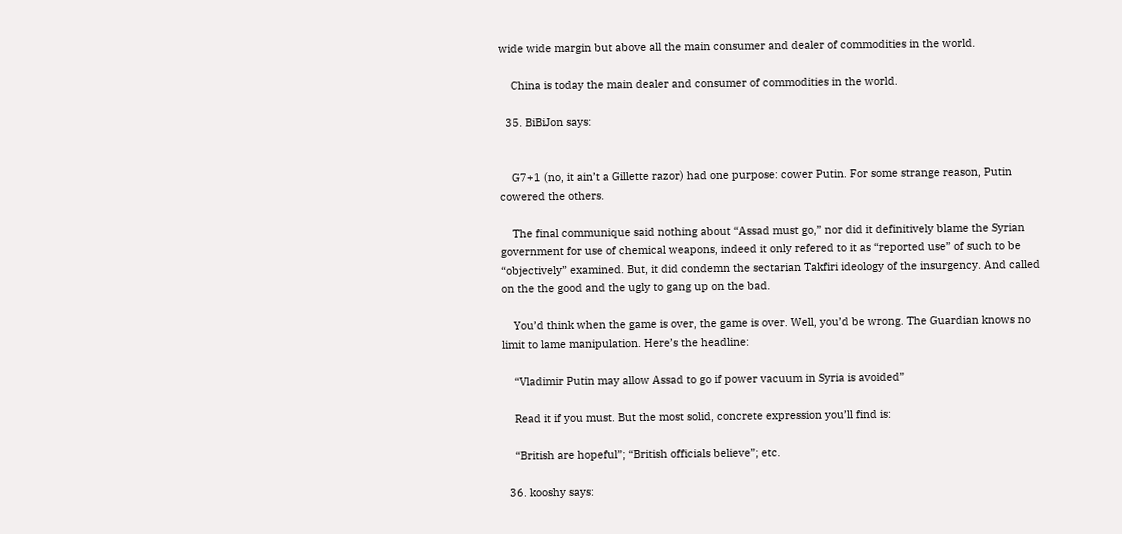wide wide margin but above all the main consumer and dealer of commodities in the world.

    China is today the main dealer and consumer of commodities in the world.

  35. BiBiJon says:


    G7+1 (no, it ain’t a Gillette razor) had one purpose: cower Putin. For some strange reason, Putin cowered the others.

    The final communique said nothing about “Assad must go,” nor did it definitively blame the Syrian government for use of chemical weapons, indeed it only refered to it as “reported use” of such to be “objectively” examined. But, it did condemn the sectarian Takfiri ideology of the insurgency. And called on the the good and the ugly to gang up on the bad.

    You’d think when the game is over, the game is over. Well, you’d be wrong. The Guardian knows no limit to lame manipulation. Here’s the headline:

    “Vladimir Putin may allow Assad to go if power vacuum in Syria is avoided”

    Read it if you must. But the most solid, concrete expression you’ll find is:

    “British are hopeful”; “British officials believe”; etc.

  36. kooshy says: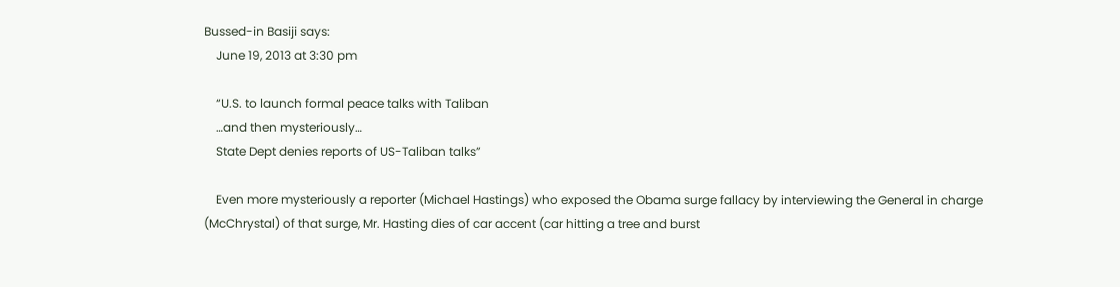Bussed-in Basiji says:
    June 19, 2013 at 3:30 pm

    “U.S. to launch formal peace talks with Taliban
    …and then mysteriously…
    State Dept denies reports of US-Taliban talks”

    Even more mysteriously a reporter (Michael Hastings) who exposed the Obama surge fallacy by interviewing the General in charge (McChrystal) of that surge, Mr. Hasting dies of car accent (car hitting a tree and burst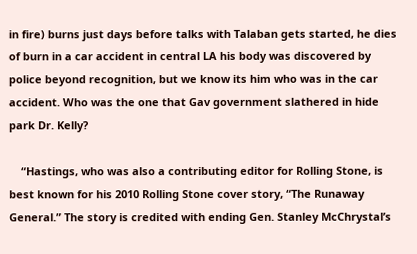in fire) burns just days before talks with Talaban gets started, he dies of burn in a car accident in central LA his body was discovered by police beyond recognition, but we know its him who was in the car accident. Who was the one that Gav government slathered in hide park Dr. Kelly?

    “Hastings, who was also a contributing editor for Rolling Stone, is best known for his 2010 Rolling Stone cover story, “The Runaway General.” The story is credited with ending Gen. Stanley McChrystal’s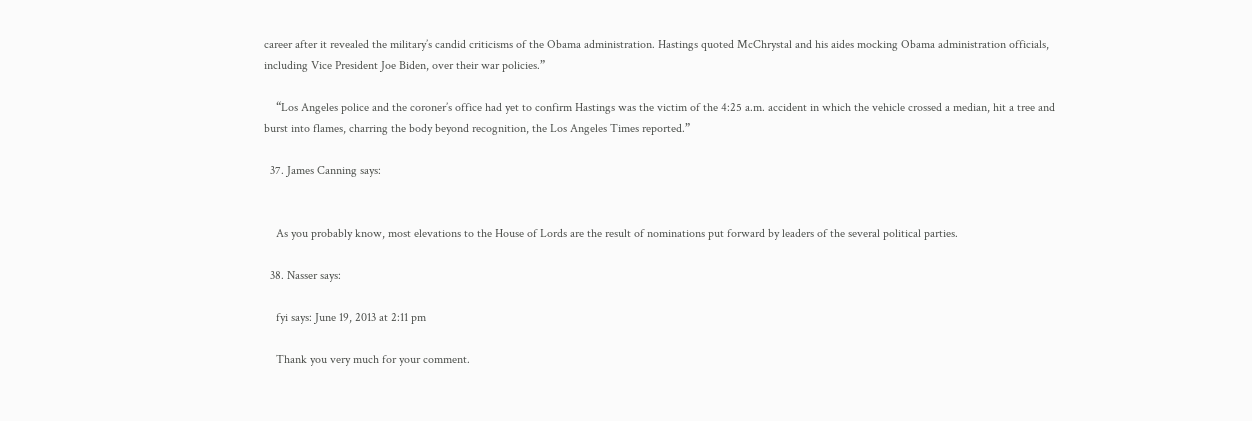career after it revealed the military’s candid criticisms of the Obama administration. Hastings quoted McChrystal and his aides mocking Obama administration officials, including Vice President Joe Biden, over their war policies.”

    “Los Angeles police and the coroner’s office had yet to confirm Hastings was the victim of the 4:25 a.m. accident in which the vehicle crossed a median, hit a tree and burst into flames, charring the body beyond recognition, the Los Angeles Times reported.”

  37. James Canning says:


    As you probably know, most elevations to the House of Lords are the result of nominations put forward by leaders of the several political parties.

  38. Nasser says:

    fyi says: June 19, 2013 at 2:11 pm

    Thank you very much for your comment.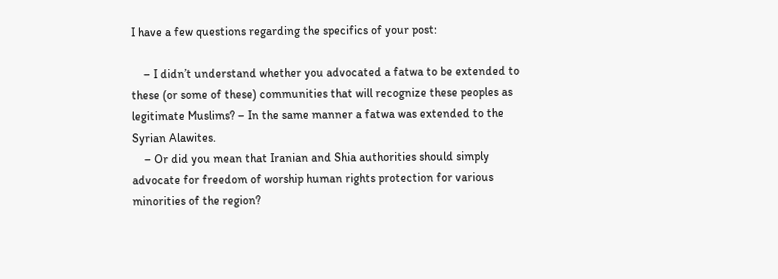I have a few questions regarding the specifics of your post:

    – I didn’t understand whether you advocated a fatwa to be extended to these (or some of these) communities that will recognize these peoples as legitimate Muslims? – In the same manner a fatwa was extended to the Syrian Alawites.
    – Or did you mean that Iranian and Shia authorities should simply advocate for freedom of worship human rights protection for various minorities of the region?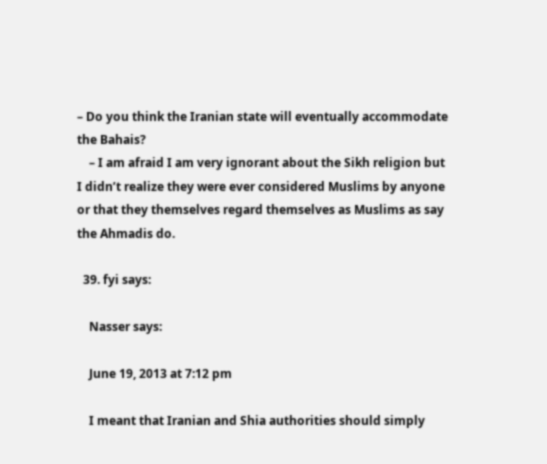– Do you think the Iranian state will eventually accommodate the Bahais?
    – I am afraid I am very ignorant about the Sikh religion but I didn’t realize they were ever considered Muslims by anyone or that they themselves regard themselves as Muslims as say the Ahmadis do.

  39. fyi says:

    Nasser says:

    June 19, 2013 at 7:12 pm

    I meant that Iranian and Shia authorities should simply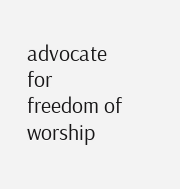advocate for freedom of worship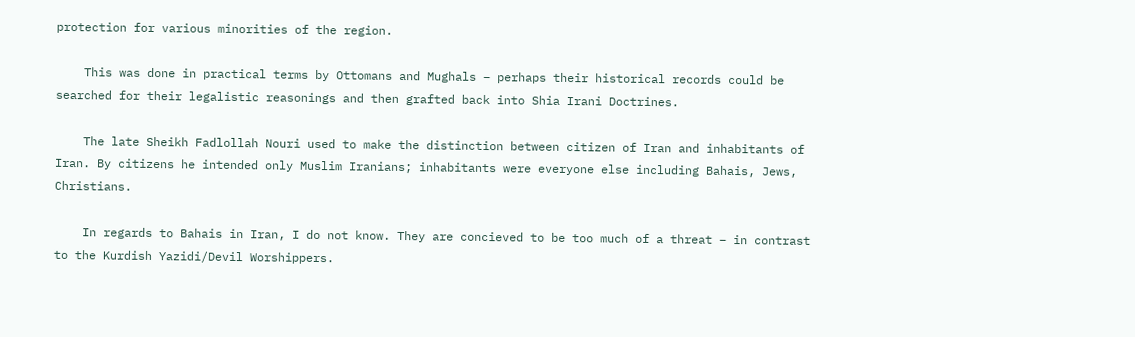protection for various minorities of the region.

    This was done in practical terms by Ottomans and Mughals – perhaps their historical records could be searched for their legalistic reasonings and then grafted back into Shia Irani Doctrines.

    The late Sheikh Fadlollah Nouri used to make the distinction between citizen of Iran and inhabitants of Iran. By citizens he intended only Muslim Iranians; inhabitants were everyone else including Bahais, Jews, Christians.

    In regards to Bahais in Iran, I do not know. They are concieved to be too much of a threat – in contrast to the Kurdish Yazidi/Devil Worshippers.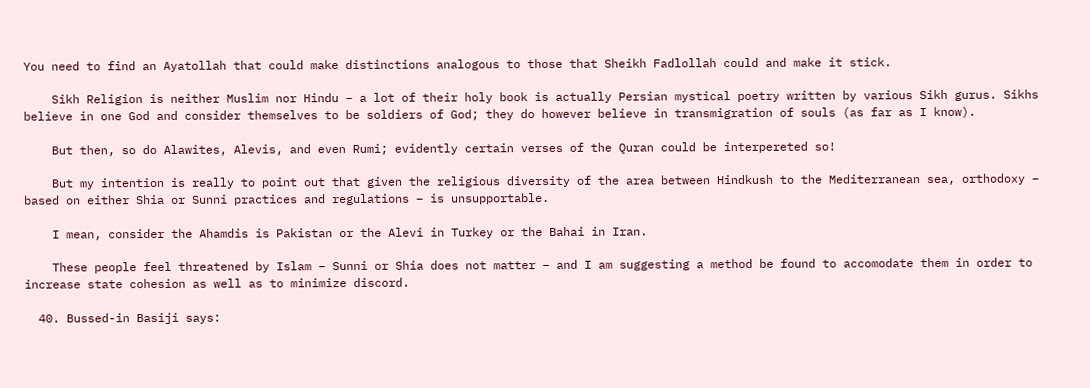You need to find an Ayatollah that could make distinctions analogous to those that Sheikh Fadlollah could and make it stick.

    Sikh Religion is neither Muslim nor Hindu – a lot of their holy book is actually Persian mystical poetry written by various Sikh gurus. Sikhs believe in one God and consider themselves to be soldiers of God; they do however believe in transmigration of souls (as far as I know).

    But then, so do Alawites, Alevis, and even Rumi; evidently certain verses of the Quran could be interpereted so!

    But my intention is really to point out that given the religious diversity of the area between Hindkush to the Mediterranean sea, orthodoxy – based on either Shia or Sunni practices and regulations – is unsupportable.

    I mean, consider the Ahamdis is Pakistan or the Alevi in Turkey or the Bahai in Iran.

    These people feel threatened by Islam – Sunni or Shia does not matter – and I am suggesting a method be found to accomodate them in order to increase state cohesion as well as to minimize discord.

  40. Bussed-in Basiji says: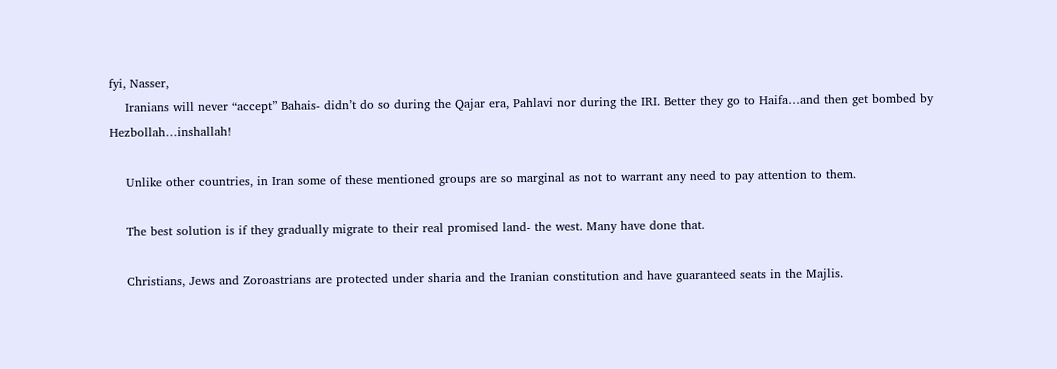fyi, Nasser,
    Iranians will never “accept” Bahais- didn’t do so during the Qajar era, Pahlavi nor during the IRI. Better they go to Haifa…and then get bombed by Hezbollah…inshallah!

    Unlike other countries, in Iran some of these mentioned groups are so marginal as not to warrant any need to pay attention to them.

    The best solution is if they gradually migrate to their real promised land- the west. Many have done that.

    Christians, Jews and Zoroastrians are protected under sharia and the Iranian constitution and have guaranteed seats in the Majlis.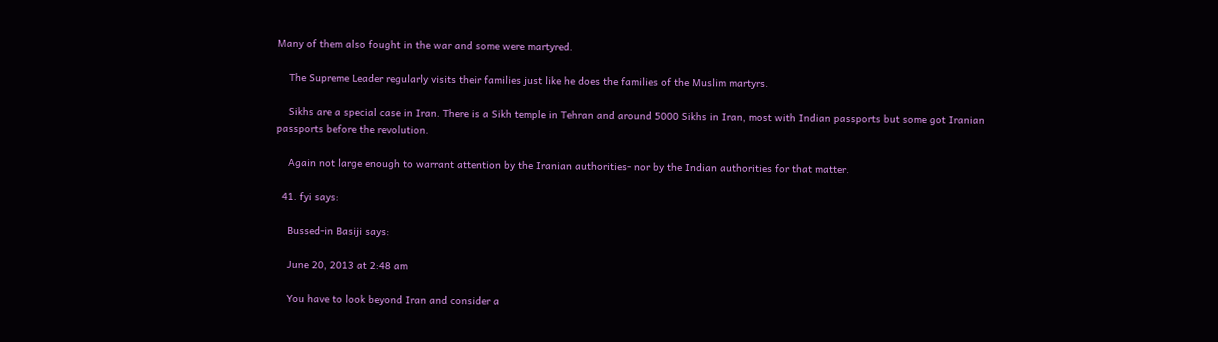Many of them also fought in the war and some were martyred.

    The Supreme Leader regularly visits their families just like he does the families of the Muslim martyrs.

    Sikhs are a special case in Iran. There is a Sikh temple in Tehran and around 5000 Sikhs in Iran, most with Indian passports but some got Iranian passports before the revolution.

    Again not large enough to warrant attention by the Iranian authorities- nor by the Indian authorities for that matter.

  41. fyi says:

    Bussed-in Basiji says:

    June 20, 2013 at 2:48 am

    You have to look beyond Iran and consider a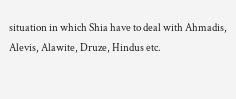situation in which Shia have to deal with Ahmadis, Alevis, Alawite, Druze, Hindus etc.